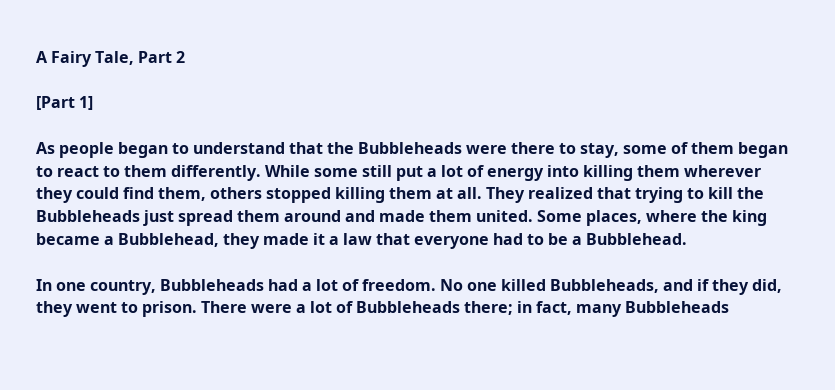A Fairy Tale, Part 2

[Part 1]

As people began to understand that the Bubbleheads were there to stay, some of them began to react to them differently. While some still put a lot of energy into killing them wherever they could find them, others stopped killing them at all. They realized that trying to kill the Bubbleheads just spread them around and made them united. Some places, where the king became a Bubblehead, they made it a law that everyone had to be a Bubblehead.

In one country, Bubbleheads had a lot of freedom. No one killed Bubbleheads, and if they did, they went to prison. There were a lot of Bubbleheads there; in fact, many Bubbleheads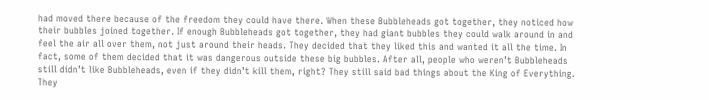had moved there because of the freedom they could have there. When these Bubbleheads got together, they noticed how their bubbles joined together. If enough Bubbleheads got together, they had giant bubbles they could walk around in and feel the air all over them, not just around their heads. They decided that they liked this and wanted it all the time. In fact, some of them decided that it was dangerous outside these big bubbles. After all, people who weren’t Bubbleheads still didn’t like Bubbleheads, even if they didn’t kill them, right? They still said bad things about the King of Everything. They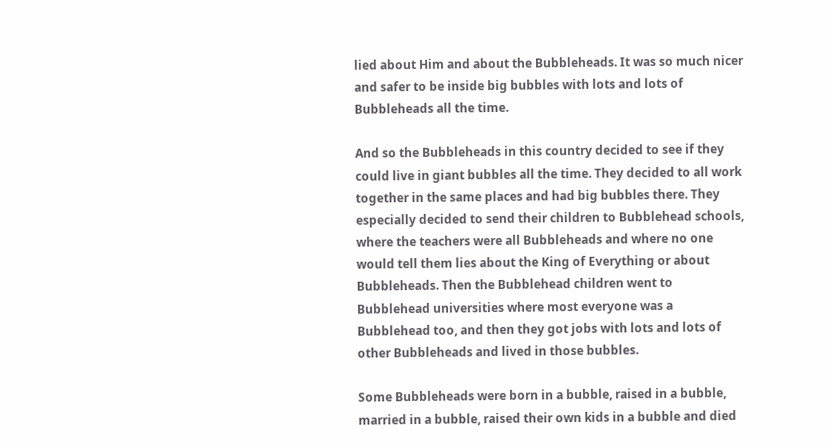lied about Him and about the Bubbleheads. It was so much nicer and safer to be inside big bubbles with lots and lots of Bubbleheads all the time.

And so the Bubbleheads in this country decided to see if they could live in giant bubbles all the time. They decided to all work together in the same places and had big bubbles there. They especially decided to send their children to Bubblehead schools, where the teachers were all Bubbleheads and where no one would tell them lies about the King of Everything or about Bubbleheads. Then the Bubblehead children went to Bubblehead universities where most everyone was a Bubblehead too, and then they got jobs with lots and lots of other Bubbleheads and lived in those bubbles.

Some Bubbleheads were born in a bubble, raised in a bubble, married in a bubble, raised their own kids in a bubble and died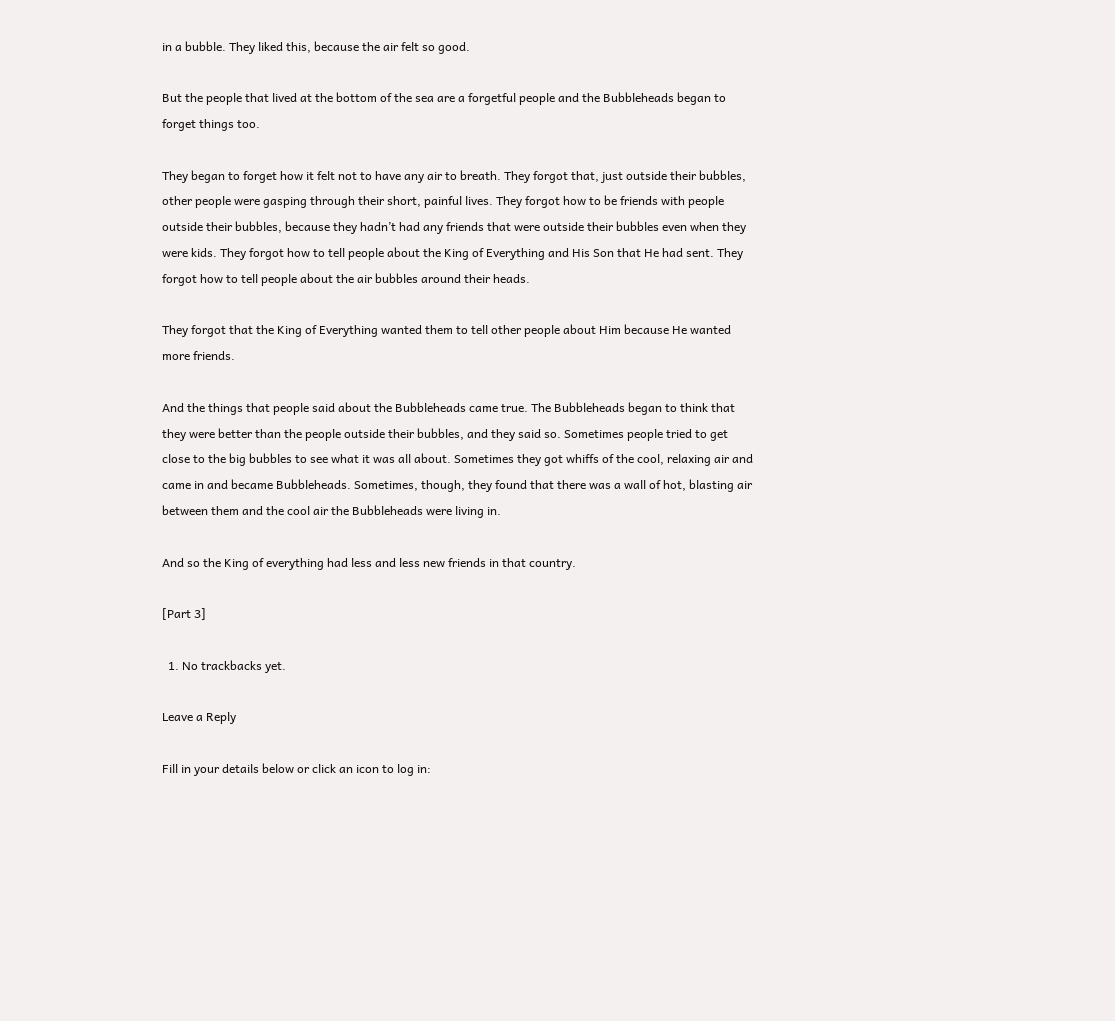in a bubble. They liked this, because the air felt so good.

But the people that lived at the bottom of the sea are a forgetful people and the Bubbleheads began to forget things too.

They began to forget how it felt not to have any air to breath. They forgot that, just outside their bubbles, other people were gasping through their short, painful lives. They forgot how to be friends with people outside their bubbles, because they hadn’t had any friends that were outside their bubbles even when they were kids. They forgot how to tell people about the King of Everything and His Son that He had sent. They forgot how to tell people about the air bubbles around their heads.

They forgot that the King of Everything wanted them to tell other people about Him because He wanted more friends.

And the things that people said about the Bubbleheads came true. The Bubbleheads began to think that they were better than the people outside their bubbles, and they said so. Sometimes people tried to get close to the big bubbles to see what it was all about. Sometimes they got whiffs of the cool, relaxing air and came in and became Bubbleheads. Sometimes, though, they found that there was a wall of hot, blasting air between them and the cool air the Bubbleheads were living in.

And so the King of everything had less and less new friends in that country.

[Part 3]

  1. No trackbacks yet.

Leave a Reply

Fill in your details below or click an icon to log in: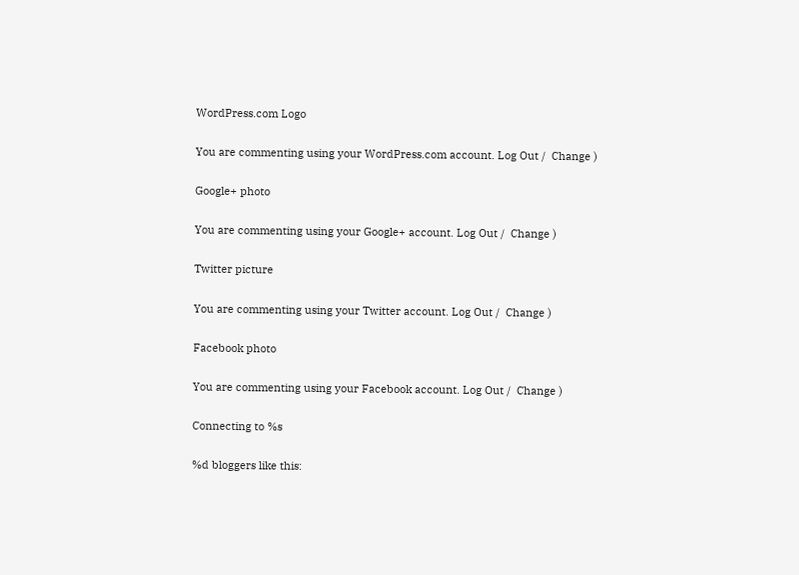WordPress.com Logo

You are commenting using your WordPress.com account. Log Out /  Change )

Google+ photo

You are commenting using your Google+ account. Log Out /  Change )

Twitter picture

You are commenting using your Twitter account. Log Out /  Change )

Facebook photo

You are commenting using your Facebook account. Log Out /  Change )

Connecting to %s

%d bloggers like this: